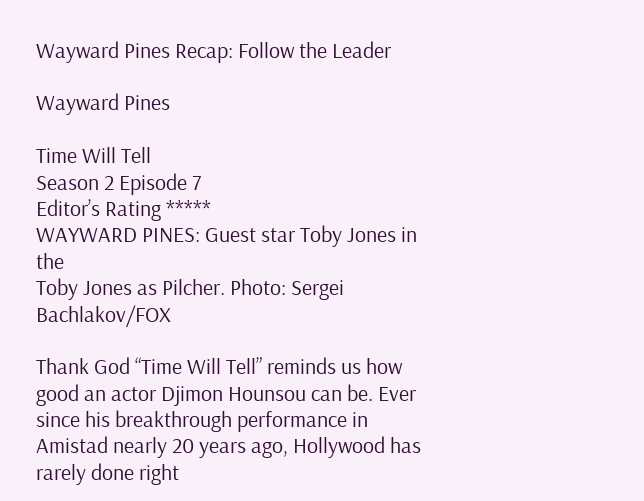Wayward Pines Recap: Follow the Leader

Wayward Pines

Time Will Tell
Season 2 Episode 7
Editor’s Rating *****
WAYWARD PINES: Guest star Toby Jones in the
Toby Jones as Pilcher. Photo: Sergei Bachlakov/FOX

Thank God “Time Will Tell” reminds us how good an actor Djimon Hounsou can be. Ever since his breakthrough performance in Amistad nearly 20 years ago, Hollywood has rarely done right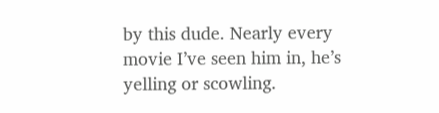by this dude. Nearly every movie I’ve seen him in, he’s yelling or scowling.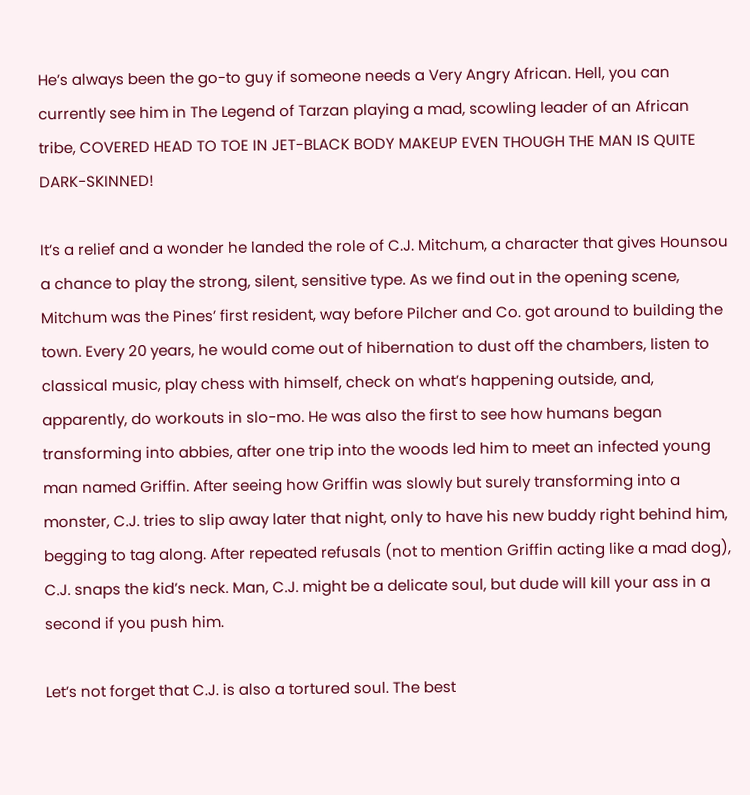He’s always been the go-to guy if someone needs a Very Angry African. Hell, you can currently see him in The Legend of Tarzan playing a mad, scowling leader of an African tribe, COVERED HEAD TO TOE IN JET-BLACK BODY MAKEUP EVEN THOUGH THE MAN IS QUITE DARK-SKINNED!

It’s a relief and a wonder he landed the role of C.J. Mitchum, a character that gives Hounsou a chance to play the strong, silent, sensitive type. As we find out in the opening scene, Mitchum was the Pines’ first resident, way before Pilcher and Co. got around to building the town. Every 20 years, he would come out of hibernation to dust off the chambers, listen to classical music, play chess with himself, check on what’s happening outside, and, apparently, do workouts in slo-mo. He was also the first to see how humans began transforming into abbies, after one trip into the woods led him to meet an infected young man named Griffin. After seeing how Griffin was slowly but surely transforming into a monster, C.J. tries to slip away later that night, only to have his new buddy right behind him, begging to tag along. After repeated refusals (not to mention Griffin acting like a mad dog), C.J. snaps the kid’s neck. Man, C.J. might be a delicate soul, but dude will kill your ass in a second if you push him.

Let’s not forget that C.J. is also a tortured soul. The best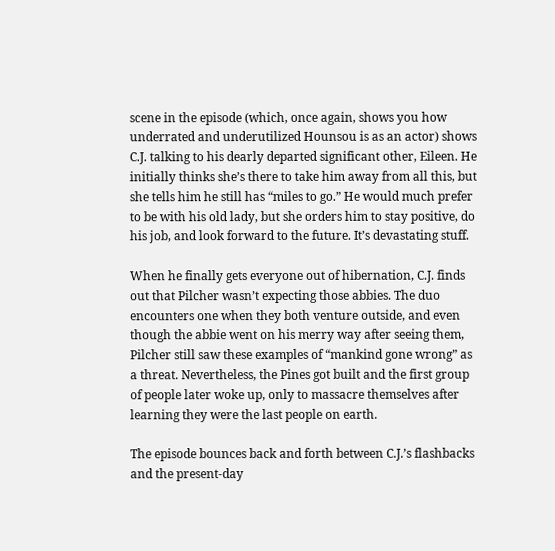scene in the episode (which, once again, shows you how underrated and underutilized Hounsou is as an actor) shows C.J. talking to his dearly departed significant other, Eileen. He initially thinks she’s there to take him away from all this, but she tells him he still has “miles to go.” He would much prefer to be with his old lady, but she orders him to stay positive, do his job, and look forward to the future. It’s devastating stuff.

When he finally gets everyone out of hibernation, C.J. finds out that Pilcher wasn’t expecting those abbies. The duo encounters one when they both venture outside, and even though the abbie went on his merry way after seeing them, Pilcher still saw these examples of “mankind gone wrong” as a threat. Nevertheless, the Pines got built and the first group of people later woke up, only to massacre themselves after learning they were the last people on earth.

The episode bounces back and forth between C.J.’s flashbacks and the present-day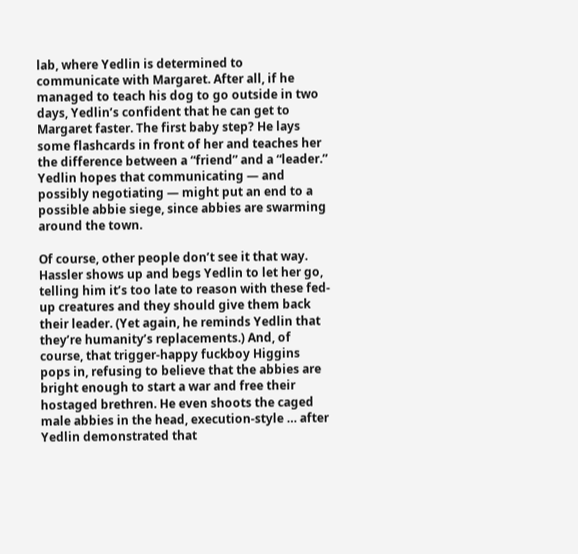lab, where Yedlin is determined to communicate with Margaret. After all, if he managed to teach his dog to go outside in two days, Yedlin’s confident that he can get to Margaret faster. The first baby step? He lays some flashcards in front of her and teaches her the difference between a “friend” and a “leader.” Yedlin hopes that communicating — and possibly negotiating — might put an end to a possible abbie siege, since abbies are swarming around the town.

Of course, other people don’t see it that way. Hassler shows up and begs Yedlin to let her go, telling him it’s too late to reason with these fed-up creatures and they should give them back their leader. (Yet again, he reminds Yedlin that they’re humanity’s replacements.) And, of course, that trigger-happy fuckboy Higgins pops in, refusing to believe that the abbies are bright enough to start a war and free their hostaged brethren. He even shoots the caged male abbies in the head, execution-style … after Yedlin demonstrated that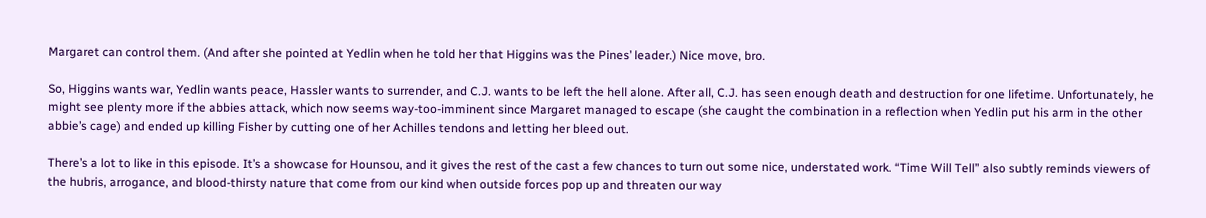Margaret can control them. (And after she pointed at Yedlin when he told her that Higgins was the Pines’ leader.) Nice move, bro.

So, Higgins wants war, Yedlin wants peace, Hassler wants to surrender, and C.J. wants to be left the hell alone. After all, C.J. has seen enough death and destruction for one lifetime. Unfortunately, he might see plenty more if the abbies attack, which now seems way-too-imminent since Margaret managed to escape (she caught the combination in a reflection when Yedlin put his arm in the other abbie’s cage) and ended up killing Fisher by cutting one of her Achilles tendons and letting her bleed out.

There’s a lot to like in this episode. It’s a showcase for Hounsou, and it gives the rest of the cast a few chances to turn out some nice, understated work. “Time Will Tell” also subtly reminds viewers of the hubris, arrogance, and blood-thirsty nature that come from our kind when outside forces pop up and threaten our way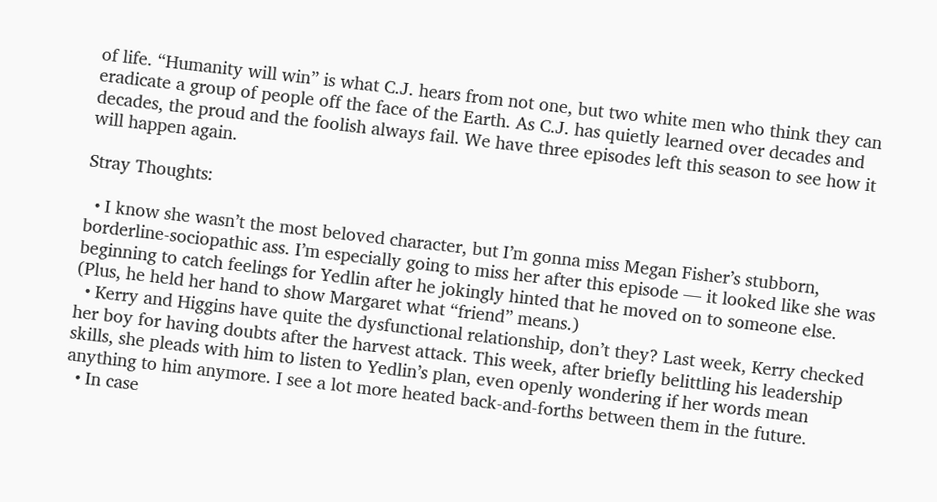of life. “Humanity will win” is what C.J. hears from not one, but two white men who think they can eradicate a group of people off the face of the Earth. As C.J. has quietly learned over decades and decades, the proud and the foolish always fail. We have three episodes left this season to see how it will happen again.

Stray Thoughts:

  • I know she wasn’t the most beloved character, but I’m gonna miss Megan Fisher’s stubborn, borderline-sociopathic ass. I’m especially going to miss her after this episode — it looked like she was beginning to catch feelings for Yedlin after he jokingly hinted that he moved on to someone else. (Plus, he held her hand to show Margaret what “friend” means.)
  • Kerry and Higgins have quite the dysfunctional relationship, don’t they? Last week, Kerry checked her boy for having doubts after the harvest attack. This week, after briefly belittling his leadership skills, she pleads with him to listen to Yedlin’s plan, even openly wondering if her words mean anything to him anymore. I see a lot more heated back-and-forths between them in the future.
  • In case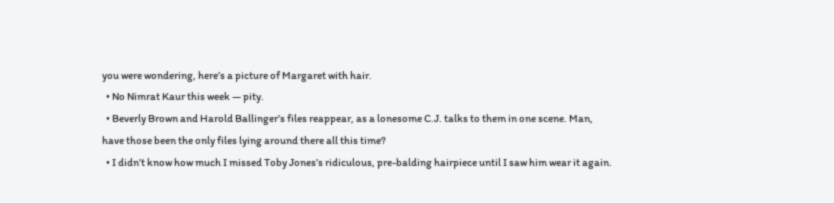you were wondering, here’s a picture of Margaret with hair.
  • No Nimrat Kaur this week — pity.
  • Beverly Brown and Harold Ballinger’s files reappear, as a lonesome C.J. talks to them in one scene. Man, have those been the only files lying around there all this time?
  • I didn’t know how much I missed Toby Jones’s ridiculous, pre-balding hairpiece until I saw him wear it again.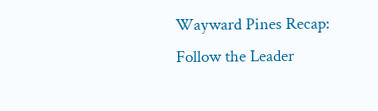Wayward Pines Recap: Follow the Leader